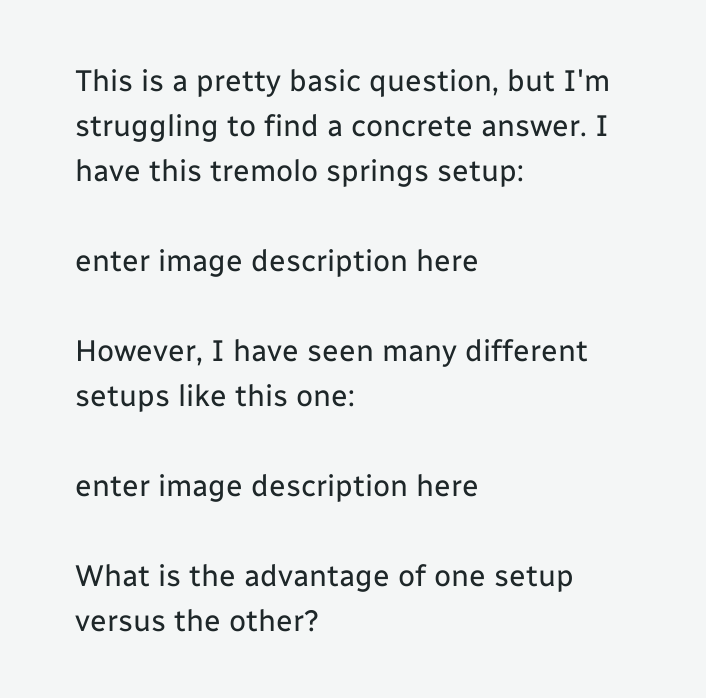This is a pretty basic question, but I'm struggling to find a concrete answer. I have this tremolo springs setup:

enter image description here

However, I have seen many different setups like this one:

enter image description here

What is the advantage of one setup versus the other?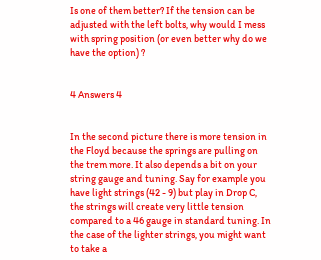Is one of them better? If the tension can be adjusted with the left bolts, why would I mess with spring position (or even better why do we have the option) ?


4 Answers 4


In the second picture there is more tension in the Floyd because the springs are pulling on the trem more. It also depends a bit on your string gauge and tuning. Say for example you have light strings (42 - 9) but play in Drop C, the strings will create very little tension compared to a 46 gauge in standard tuning. In the case of the lighter strings, you might want to take a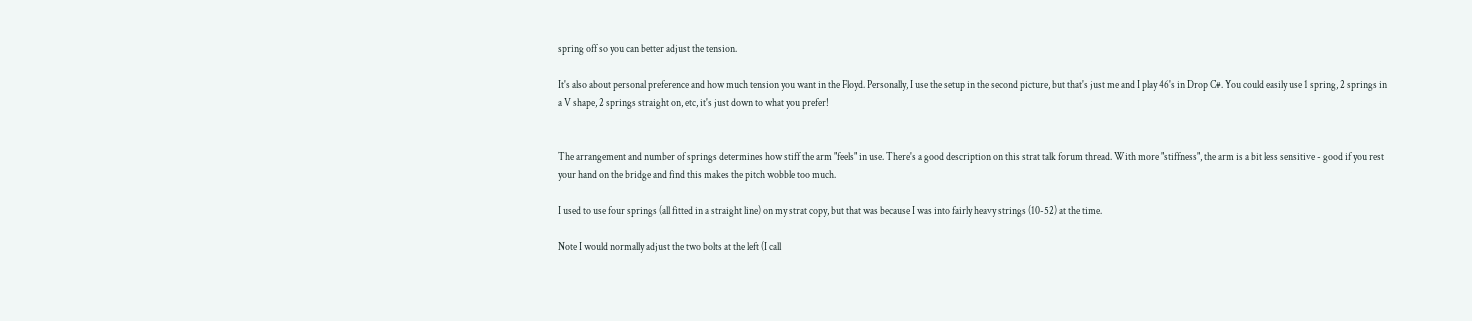spring off so you can better adjust the tension.

It's also about personal preference and how much tension you want in the Floyd. Personally, I use the setup in the second picture, but that's just me and I play 46's in Drop C#. You could easily use 1 spring, 2 springs in a V shape, 2 springs straight on, etc, it's just down to what you prefer!


The arrangement and number of springs determines how stiff the arm "feels" in use. There's a good description on this strat talk forum thread. With more "stiffness", the arm is a bit less sensitive - good if you rest your hand on the bridge and find this makes the pitch wobble too much.

I used to use four springs (all fitted in a straight line) on my strat copy, but that was because I was into fairly heavy strings (10-52) at the time.

Note I would normally adjust the two bolts at the left (I call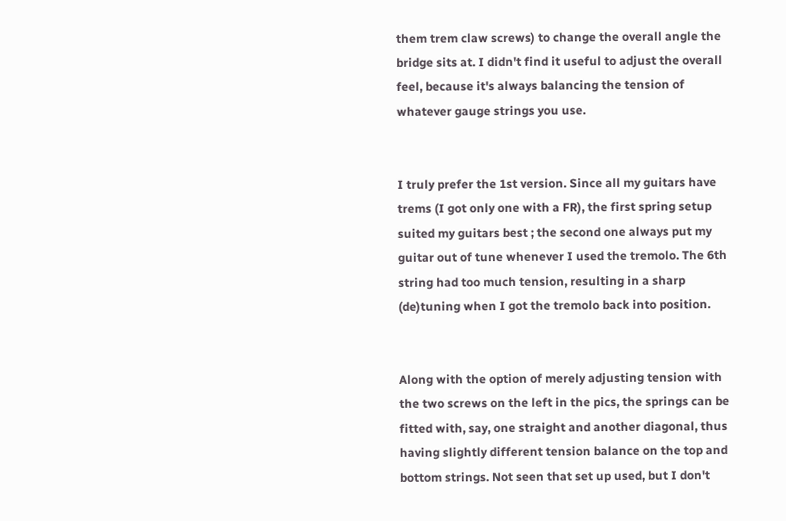them trem claw screws) to change the overall angle the bridge sits at. I didn't find it useful to adjust the overall feel, because it's always balancing the tension of whatever gauge strings you use.


I truly prefer the 1st version. Since all my guitars have trems (I got only one with a FR), the first spring setup suited my guitars best ; the second one always put my guitar out of tune whenever I used the tremolo. The 6th string had too much tension, resulting in a sharp (de)tuning when I got the tremolo back into position.


Along with the option of merely adjusting tension with the two screws on the left in the pics, the springs can be fitted with, say, one straight and another diagonal, thus having slightly different tension balance on the top and bottom strings. Not seen that set up used, but I don't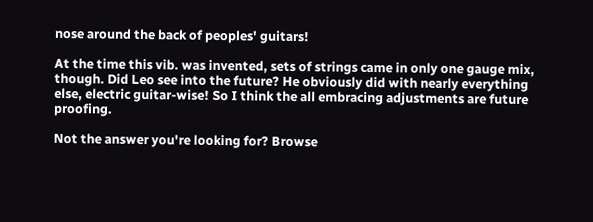nose around the back of peoples' guitars!

At the time this vib. was invented, sets of strings came in only one gauge mix, though. Did Leo see into the future? He obviously did with nearly everything else, electric guitar-wise! So I think the all embracing adjustments are future proofing.

Not the answer you're looking for? Browse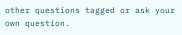other questions tagged or ask your own question.